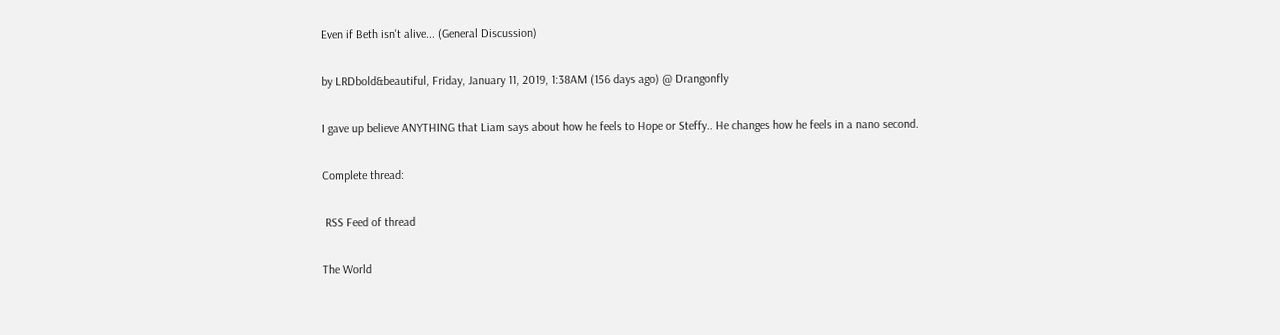Even if Beth isn't alive... (General Discussion)

by LRDbold&beautiful, Friday, January 11, 2019, 1:38AM (156 days ago) @ Drangonfly

I gave up believe ANYTHING that Liam says about how he feels to Hope or Steffy.. He changes how he feels in a nano second.

Complete thread:

 RSS Feed of thread

The World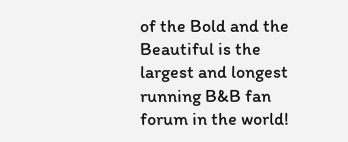of the Bold and the Beautiful is the largest and longest running B&B fan forum in the world!